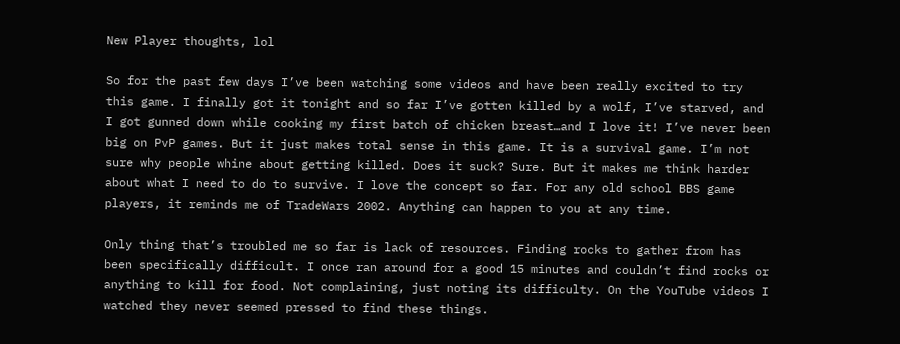New Player thoughts, lol

So for the past few days I’ve been watching some videos and have been really excited to try this game. I finally got it tonight and so far I’ve gotten killed by a wolf, I’ve starved, and I got gunned down while cooking my first batch of chicken breast…and I love it! I’ve never been big on PvP games. But it just makes total sense in this game. It is a survival game. I’m not sure why people whine about getting killed. Does it suck? Sure. But it makes me think harder about what I need to do to survive. I love the concept so far. For any old school BBS game players, it reminds me of TradeWars 2002. Anything can happen to you at any time.

Only thing that’s troubled me so far is lack of resources. Finding rocks to gather from has been specifically difficult. I once ran around for a good 15 minutes and couldn’t find rocks or anything to kill for food. Not complaining, just noting its difficulty. On the YouTube videos I watched they never seemed pressed to find these things.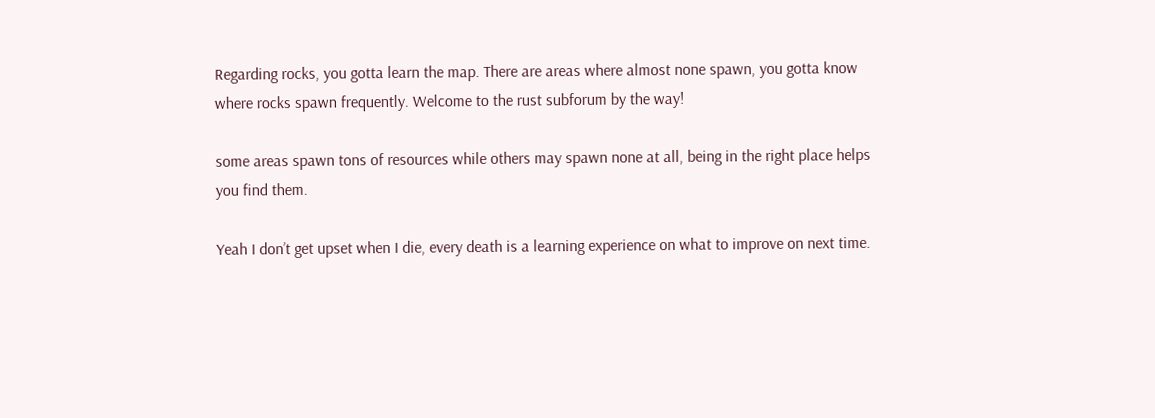Regarding rocks, you gotta learn the map. There are areas where almost none spawn, you gotta know where rocks spawn frequently. Welcome to the rust subforum by the way!

some areas spawn tons of resources while others may spawn none at all, being in the right place helps you find them.

Yeah I don’t get upset when I die, every death is a learning experience on what to improve on next time.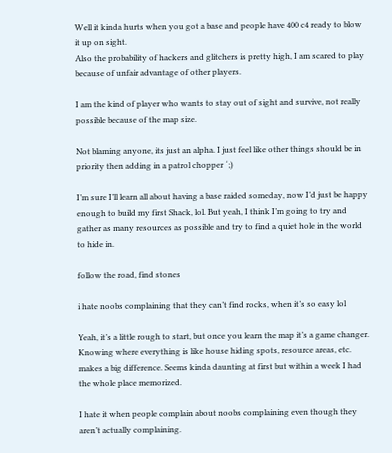Well it kinda hurts when you got a base and people have 400 c4 ready to blow it up on sight.
Also the probability of hackers and glitchers is pretty high, I am scared to play because of unfair advantage of other players.

I am the kind of player who wants to stay out of sight and survive, not really possible because of the map size.

Not blaming anyone, its just an alpha. I just feel like other things should be in priority then adding in a patrol chopper ´;)

I’m sure I’ll learn all about having a base raided someday, now I’d just be happy enough to build my first Shack, lol. But yeah, I think I’m going to try and gather as many resources as possible and try to find a quiet hole in the world to hide in.

follow the road, find stones

i hate noobs complaining that they can’t find rocks, when it’s so easy lol

Yeah, it’s a little rough to start, but once you learn the map it’s a game changer. Knowing where everything is like house hiding spots, resource areas, etc. makes a big difference. Seems kinda daunting at first but within a week I had the whole place memorized.

I hate it when people complain about noobs complaining even though they aren’t actually complaining.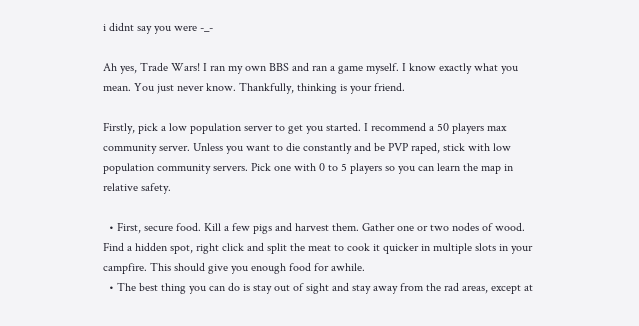i didnt say you were -_-

Ah yes, Trade Wars! I ran my own BBS and ran a game myself. I know exactly what you mean. You just never know. Thankfully, thinking is your friend.

Firstly, pick a low population server to get you started. I recommend a 50 players max community server. Unless you want to die constantly and be PVP raped, stick with low population community servers. Pick one with 0 to 5 players so you can learn the map in relative safety.

  • First, secure food. Kill a few pigs and harvest them. Gather one or two nodes of wood. Find a hidden spot, right click and split the meat to cook it quicker in multiple slots in your campfire. This should give you enough food for awhile.
  • The best thing you can do is stay out of sight and stay away from the rad areas, except at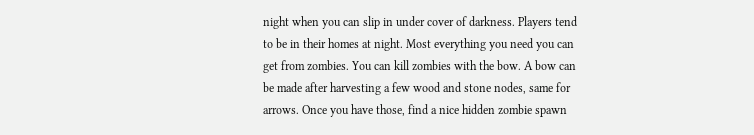night when you can slip in under cover of darkness. Players tend to be in their homes at night. Most everything you need you can get from zombies. You can kill zombies with the bow. A bow can be made after harvesting a few wood and stone nodes, same for arrows. Once you have those, find a nice hidden zombie spawn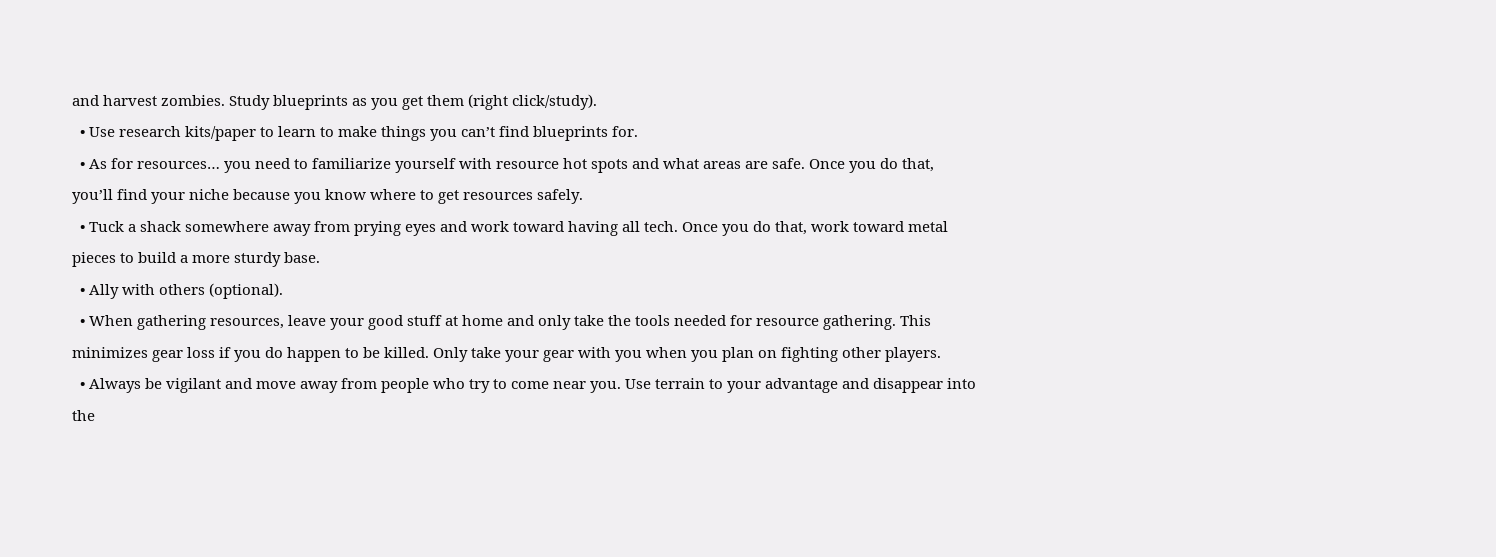and harvest zombies. Study blueprints as you get them (right click/study).
  • Use research kits/paper to learn to make things you can’t find blueprints for.
  • As for resources… you need to familiarize yourself with resource hot spots and what areas are safe. Once you do that, you’ll find your niche because you know where to get resources safely.
  • Tuck a shack somewhere away from prying eyes and work toward having all tech. Once you do that, work toward metal pieces to build a more sturdy base.
  • Ally with others (optional).
  • When gathering resources, leave your good stuff at home and only take the tools needed for resource gathering. This minimizes gear loss if you do happen to be killed. Only take your gear with you when you plan on fighting other players.
  • Always be vigilant and move away from people who try to come near you. Use terrain to your advantage and disappear into the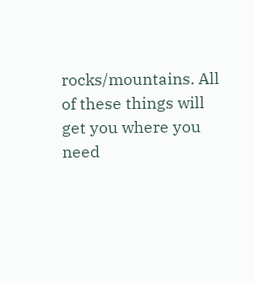rocks/mountains. All of these things will get you where you need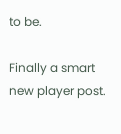to be.

Finally a smart new player post.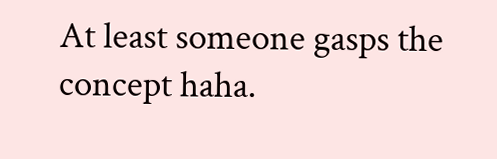At least someone gasps the concept haha.